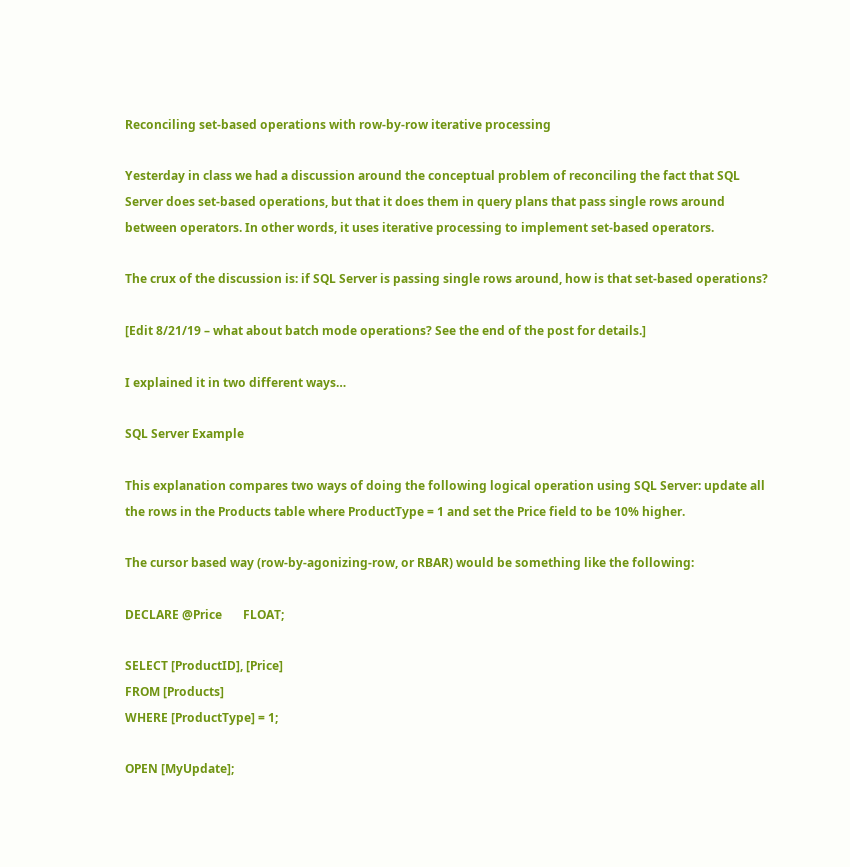Reconciling set-based operations with row-by-row iterative processing

Yesterday in class we had a discussion around the conceptual problem of reconciling the fact that SQL Server does set-based operations, but that it does them in query plans that pass single rows around between operators. In other words, it uses iterative processing to implement set-based operators.

The crux of the discussion is: if SQL Server is passing single rows around, how is that set-based operations?

[Edit 8/21/19 – what about batch mode operations? See the end of the post for details.]

I explained it in two different ways…

SQL Server Example

This explanation compares two ways of doing the following logical operation using SQL Server: update all the rows in the Products table where ProductType = 1 and set the Price field to be 10% higher.

The cursor based way (row-by-agonizing-row, or RBAR) would be something like the following:

DECLARE @Price       FLOAT;

SELECT [ProductID], [Price]
FROM [Products]
WHERE [ProductType] = 1;

OPEN [MyUpdate];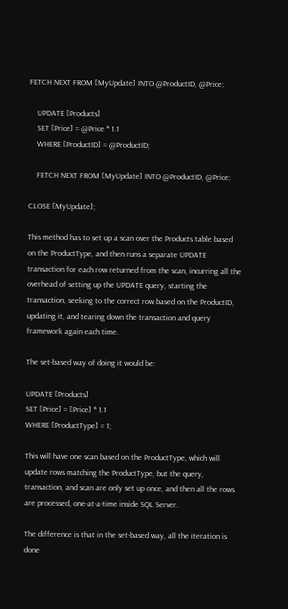FETCH NEXT FROM [MyUpdate] INTO @ProductID, @Price;

    UPDATE [Products]
    SET [Price] = @Price * 1.1
    WHERE [ProductID] = @ProductID;

    FETCH NEXT FROM [MyUpdate] INTO @ProductID, @Price;

CLOSE [MyUpdate];

This method has to set up a scan over the Products table based on the ProductType, and then runs a separate UPDATE transaction for each row returned from the scan, incurring all the overhead of setting up the UPDATE query, starting the transaction, seeking to the correct row based on the ProductID, updating it, and tearing down the transaction and query framework again each time.

The set-based way of doing it would be:

UPDATE [Products]
SET [Price] = [Price] * 1.1
WHERE [ProductType] = 1;

This will have one scan based on the ProductType, which will update rows matching the ProductType, but the query, transaction, and scan are only set up once, and then all the rows are processed, one-at-a-time inside SQL Server.

The difference is that in the set-based way, all the iteration is done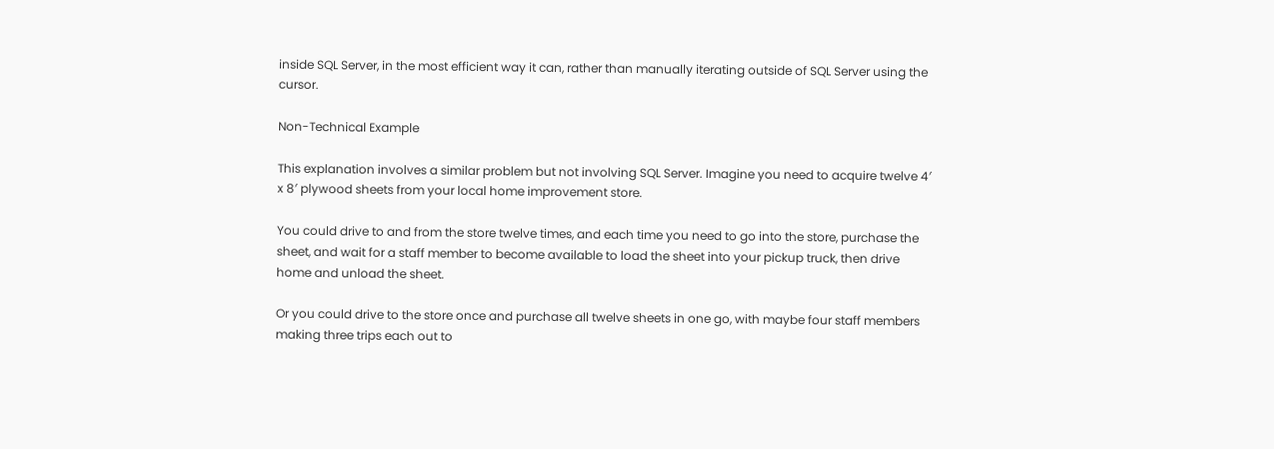inside SQL Server, in the most efficient way it can, rather than manually iterating outside of SQL Server using the cursor.

Non-Technical Example

This explanation involves a similar problem but not involving SQL Server. Imagine you need to acquire twelve 4′ x 8′ plywood sheets from your local home improvement store.

You could drive to and from the store twelve times, and each time you need to go into the store, purchase the sheet, and wait for a staff member to become available to load the sheet into your pickup truck, then drive home and unload the sheet.

Or you could drive to the store once and purchase all twelve sheets in one go, with maybe four staff members making three trips each out to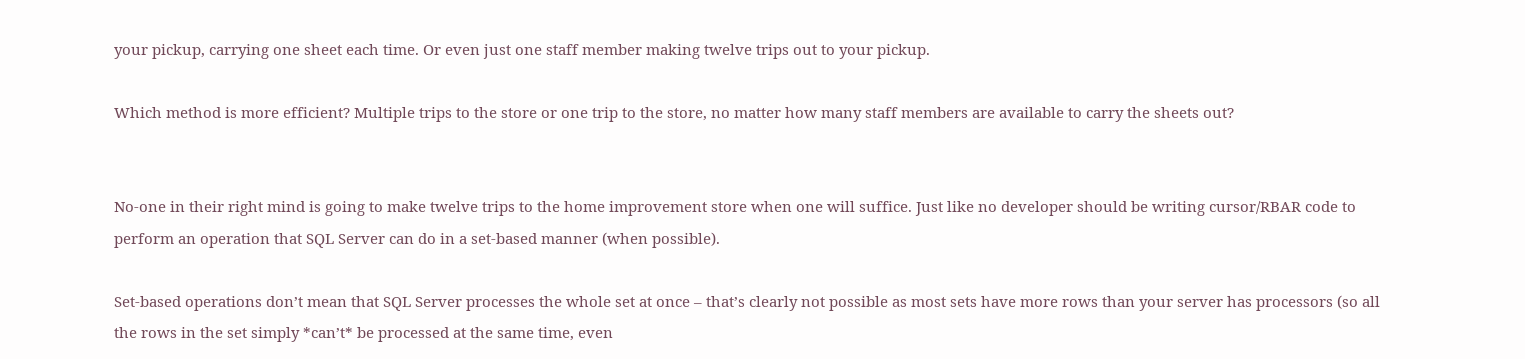your pickup, carrying one sheet each time. Or even just one staff member making twelve trips out to your pickup.

Which method is more efficient? Multiple trips to the store or one trip to the store, no matter how many staff members are available to carry the sheets out?


No-one in their right mind is going to make twelve trips to the home improvement store when one will suffice. Just like no developer should be writing cursor/RBAR code to perform an operation that SQL Server can do in a set-based manner (when possible).

Set-based operations don’t mean that SQL Server processes the whole set at once – that’s clearly not possible as most sets have more rows than your server has processors (so all the rows in the set simply *can’t* be processed at the same time, even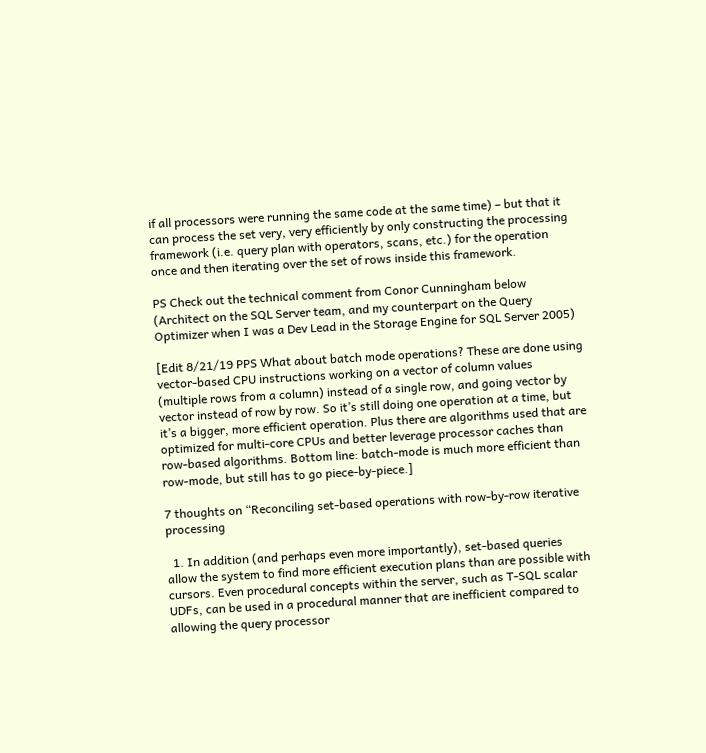if all processors were running the same code at the same time) – but that it can process the set very, very efficiently by only constructing the processing framework (i.e. query plan with operators, scans, etc.) for the operation once and then iterating over the set of rows inside this framework.

PS Check out the technical comment from Conor Cunningham below (Architect on the SQL Server team, and my counterpart on the Query Optimizer when I was a Dev Lead in the Storage Engine for SQL Server 2005)

[Edit 8/21/19 PPS What about batch mode operations? These are done using vector-based CPU instructions working on a vector of column values (multiple rows from a column) instead of a single row, and going vector by vector instead of row by row. So it’s still doing one operation at a time, but it’s a bigger, more efficient operation. Plus there are algorithms used that are optimized for multi-core CPUs and better leverage processor caches than row-based algorithms. Bottom line: batch-mode is much more efficient than row-mode, but still has to go piece-by-piece.]

7 thoughts on “Reconciling set-based operations with row-by-row iterative processing

  1. In addition (and perhaps even more importantly), set-based queries allow the system to find more efficient execution plans than are possible with cursors. Even procedural concepts within the server, such as T-SQL scalar UDFs, can be used in a procedural manner that are inefficient compared to allowing the query processor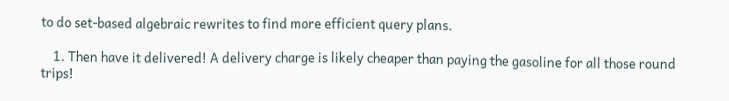to do set-based algebraic rewrites to find more efficient query plans.

    1. Then have it delivered! A delivery charge is likely cheaper than paying the gasoline for all those round trips!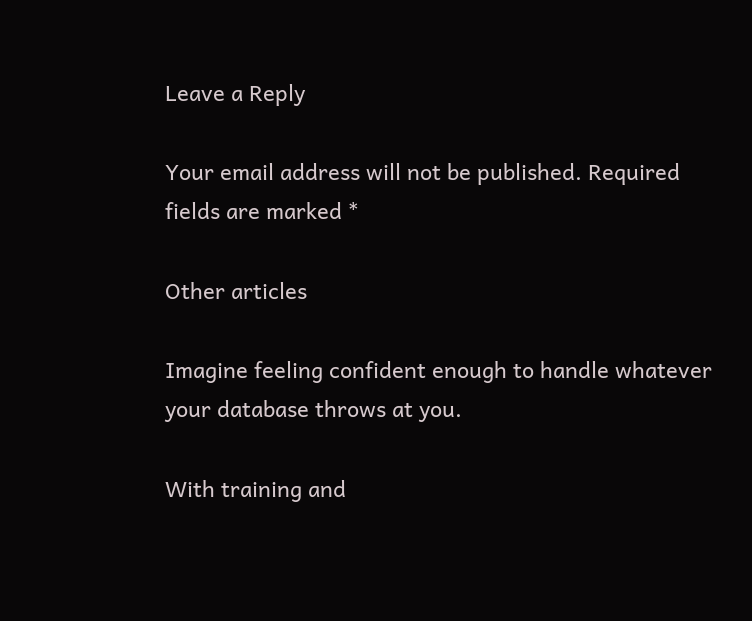Leave a Reply

Your email address will not be published. Required fields are marked *

Other articles

Imagine feeling confident enough to handle whatever your database throws at you.

With training and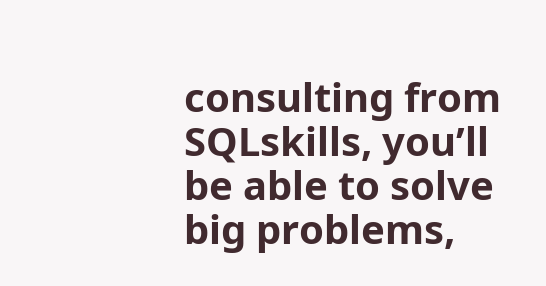consulting from SQLskills, you’ll be able to solve big problems,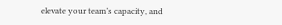elevate your team’s capacity, and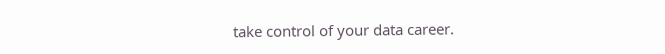take control of your data career.